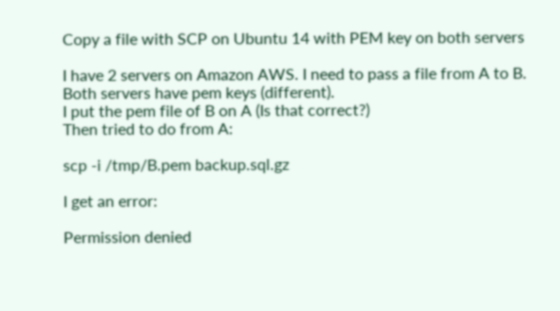Copy a file with SCP on Ubuntu 14 with PEM key on both servers

I have 2 servers on Amazon AWS. I need to pass a file from A to B.
Both servers have pem keys (different).
I put the pem file of B on A (Is that correct?)
Then tried to do from A:

scp -i /tmp/B.pem backup.sql.gz

I get an error:

Permission denied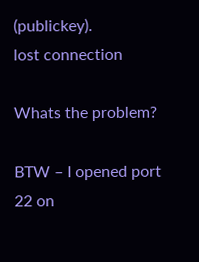(publickey).
lost connection

Whats the problem?

BTW – I opened port 22 on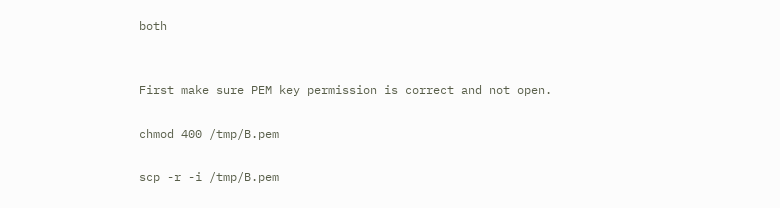both


First make sure PEM key permission is correct and not open.

chmod 400 /tmp/B.pem

scp -r -i /tmp/B.pem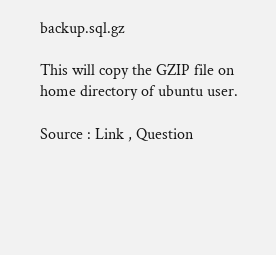backup.sql.gz

This will copy the GZIP file on home directory of ubuntu user.

Source : Link , Question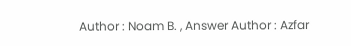Author : Noam B. , Answer Author : Azfar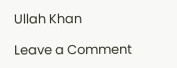Ullah Khan

Leave a Comment